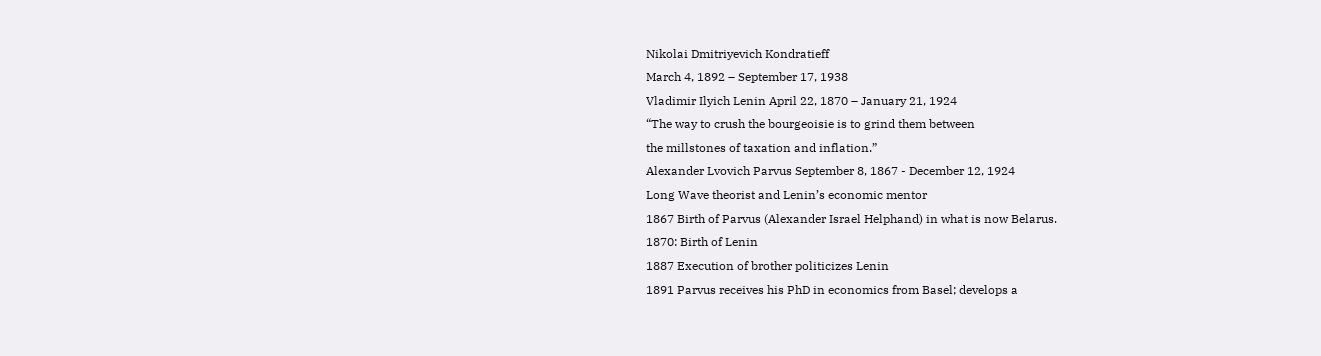Nikolai Dmitriyevich Kondratieff
March 4, 1892 – September 17, 1938
Vladimir Ilyich Lenin April 22, 1870 – January 21, 1924
“The way to crush the bourgeoisie is to grind them between
the millstones of taxation and inflation.”
Alexander Lvovich Parvus September 8, 1867 - December 12, 1924
Long Wave theorist and Lenin’s economic mentor
1867 Birth of Parvus (Alexander Israel Helphand) in what is now Belarus.
1870: Birth of Lenin
1887 Execution of brother politicizes Lenin
1891 Parvus receives his PhD in economics from Basel; develops a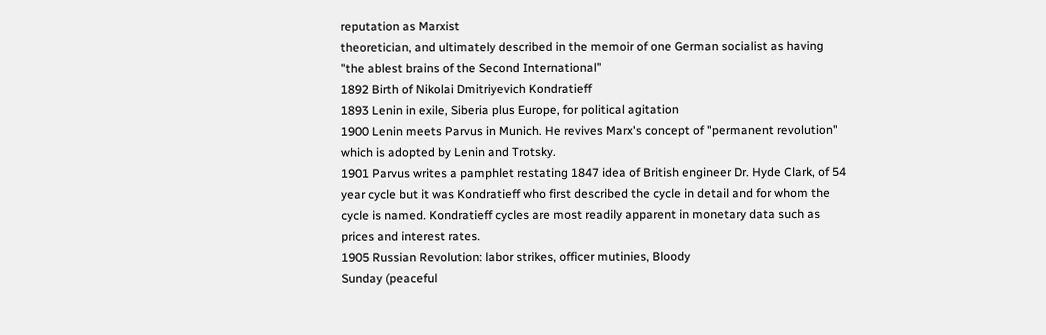reputation as Marxist
theoretician, and ultimately described in the memoir of one German socialist as having
"the ablest brains of the Second International”
1892 Birth of Nikolai Dmitriyevich Kondratieff
1893 Lenin in exile, Siberia plus Europe, for political agitation
1900 Lenin meets Parvus in Munich. He revives Marx's concept of "permanent revolution"
which is adopted by Lenin and Trotsky.
1901 Parvus writes a pamphlet restating 1847 idea of British engineer Dr. Hyde Clark, of 54
year cycle but it was Kondratieff who first described the cycle in detail and for whom the
cycle is named. Kondratieff cycles are most readily apparent in monetary data such as
prices and interest rates.
1905 Russian Revolution: labor strikes, officer mutinies, Bloody
Sunday (peaceful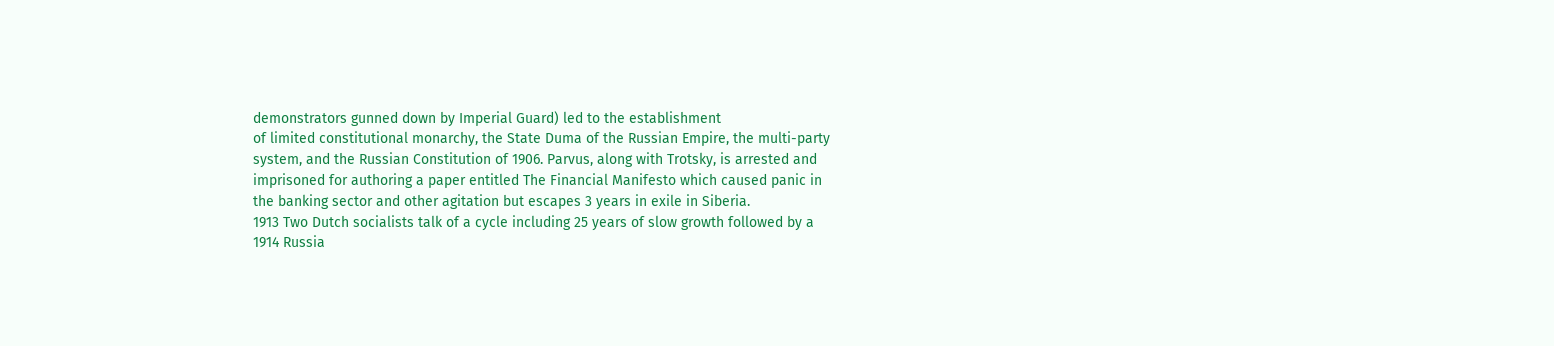demonstrators gunned down by Imperial Guard) led to the establishment
of limited constitutional monarchy, the State Duma of the Russian Empire, the multi-party
system, and the Russian Constitution of 1906. Parvus, along with Trotsky, is arrested and
imprisoned for authoring a paper entitled The Financial Manifesto which caused panic in
the banking sector and other agitation but escapes 3 years in exile in Siberia.
1913 Two Dutch socialists talk of a cycle including 25 years of slow growth followed by a
1914 Russia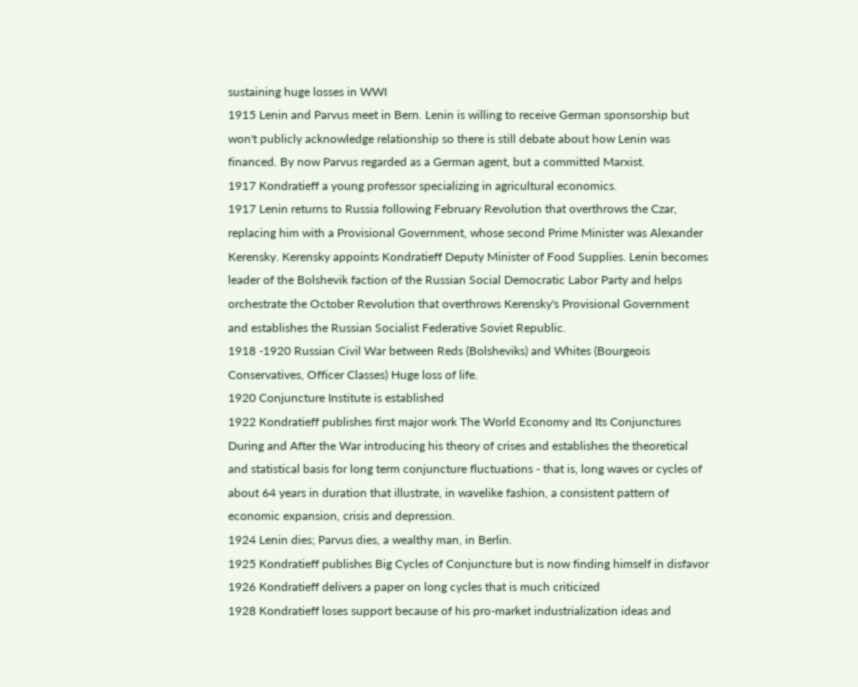sustaining huge losses in WWI
1915 Lenin and Parvus meet in Bern. Lenin is willing to receive German sponsorship but
won't publicly acknowledge relationship so there is still debate about how Lenin was
financed. By now Parvus regarded as a German agent, but a committed Marxist.
1917 Kondratieff a young professor specializing in agricultural economics.
1917 Lenin returns to Russia following February Revolution that overthrows the Czar,
replacing him with a Provisional Government, whose second Prime Minister was Alexander
Kerensky. Kerensky appoints Kondratieff Deputy Minister of Food Supplies. Lenin becomes
leader of the Bolshevik faction of the Russian Social Democratic Labor Party and helps
orchestrate the October Revolution that overthrows Kerensky's Provisional Government
and establishes the Russian Socialist Federative Soviet Republic.
1918 -1920 Russian Civil War between Reds (Bolsheviks) and Whites (Bourgeois
Conservatives, Officer Classes) Huge loss of life.
1920 Conjuncture Institute is established
1922 Kondratieff publishes first major work The World Economy and Its Conjunctures
During and After the War introducing his theory of crises and establishes the theoretical
and statistical basis for long term conjuncture fluctuations - that is, long waves or cycles of
about 64 years in duration that illustrate, in wavelike fashion, a consistent pattern of
economic expansion, crisis and depression.
1924 Lenin dies; Parvus dies, a wealthy man, in Berlin.
1925 Kondratieff publishes Big Cycles of Conjuncture but is now finding himself in disfavor
1926 Kondratieff delivers a paper on long cycles that is much criticized
1928 Kondratieff loses support because of his pro-market industrialization ideas and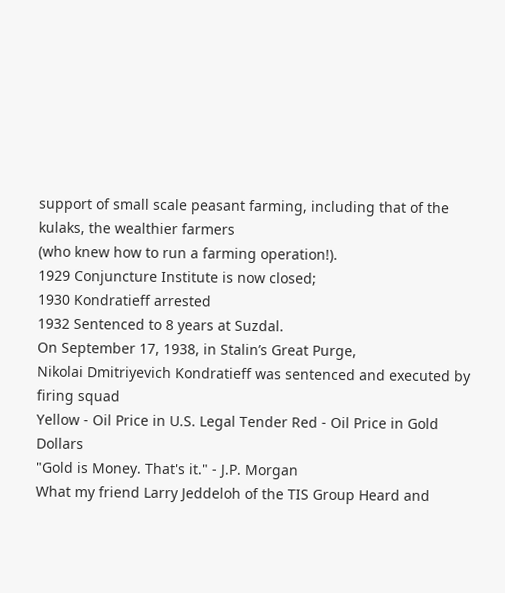support of small scale peasant farming, including that of the kulaks, the wealthier farmers
(who knew how to run a farming operation!).
1929 Conjuncture Institute is now closed;
1930 Kondratieff arrested
1932 Sentenced to 8 years at Suzdal.
On September 17, 1938, in Stalin’s Great Purge,
Nikolai Dmitriyevich Kondratieff was sentenced and executed by firing squad
Yellow - Oil Price in U.S. Legal Tender Red - Oil Price in Gold Dollars
"Gold is Money. That's it." - J.P. Morgan
What my friend Larry Jeddeloh of the TIS Group Heard and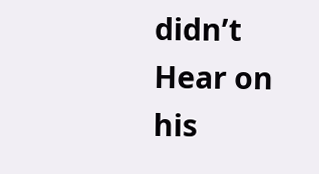didn’t Hear on his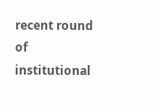recent round of institutional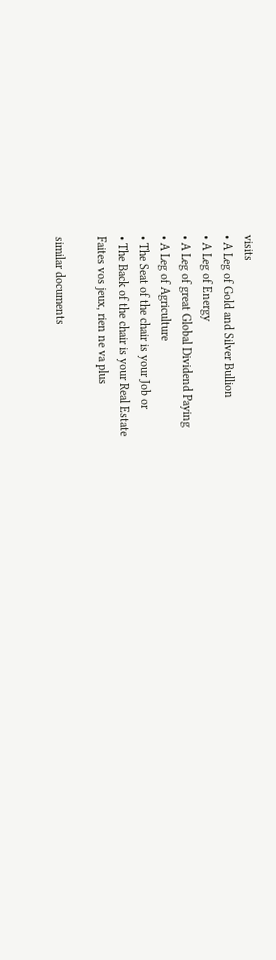visits
• A Leg of Gold and Silver Bullion
• A Leg of Energy
• A Leg of great Global Dividend Paying
• A Leg of Agriculture
• The Seat of the chair is your Job or
• The Back of the chair is your Real Estate
Faites vos jeux, rien ne va plus

similar documents